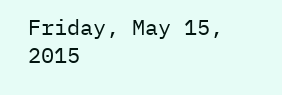Friday, May 15, 2015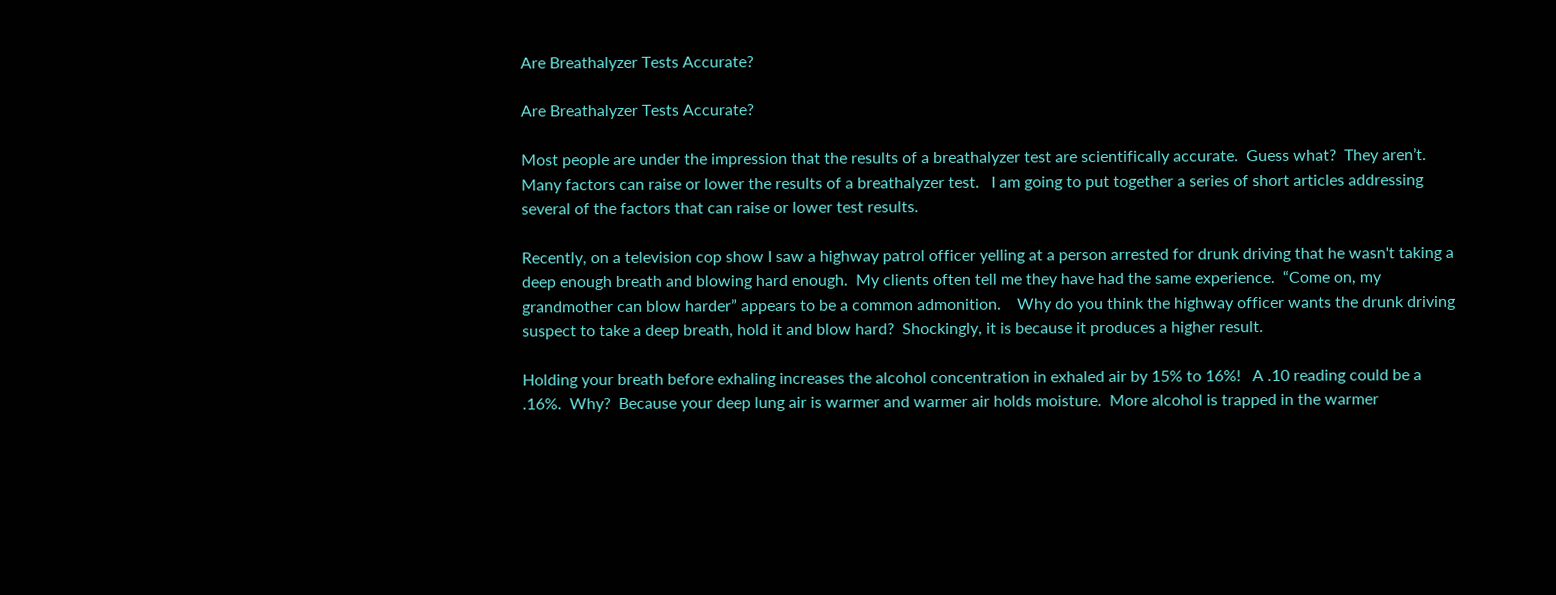Are Breathalyzer Tests Accurate?

Are Breathalyzer Tests Accurate?

Most people are under the impression that the results of a breathalyzer test are scientifically accurate.  Guess what?  They aren’t.   Many factors can raise or lower the results of a breathalyzer test.   I am going to put together a series of short articles addressing several of the factors that can raise or lower test results.

Recently, on a television cop show I saw a highway patrol officer yelling at a person arrested for drunk driving that he wasn't taking a deep enough breath and blowing hard enough.  My clients often tell me they have had the same experience.  “Come on, my grandmother can blow harder” appears to be a common admonition.    Why do you think the highway officer wants the drunk driving suspect to take a deep breath, hold it and blow hard?  Shockingly, it is because it produces a higher result.

Holding your breath before exhaling increases the alcohol concentration in exhaled air by 15% to 16%!   A .10 reading could be a .16%.  Why?  Because your deep lung air is warmer and warmer air holds moisture.  More alcohol is trapped in the warmer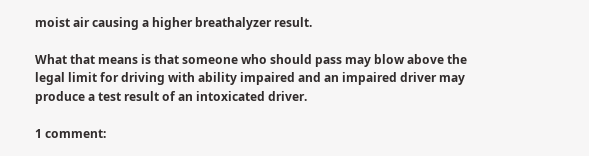moist air causing a higher breathalyzer result.

What that means is that someone who should pass may blow above the legal limit for driving with ability impaired and an impaired driver may produce a test result of an intoxicated driver.

1 comment: